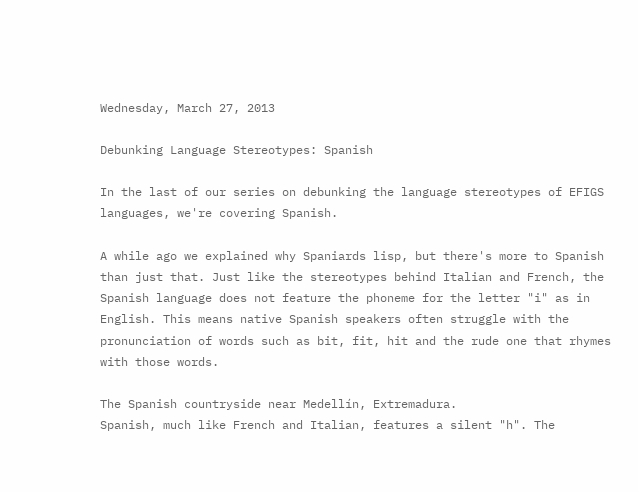Wednesday, March 27, 2013

Debunking Language Stereotypes: Spanish

In the last of our series on debunking the language stereotypes of EFIGS languages, we're covering Spanish.

A while ago we explained why Spaniards lisp, but there's more to Spanish than just that. Just like the stereotypes behind Italian and French, the Spanish language does not feature the phoneme for the letter "i" as in English. This means native Spanish speakers often struggle with the pronunciation of words such as bit, fit, hit and the rude one that rhymes with those words.

The Spanish countryside near Medellín, Extremadura.
Spanish, much like French and Italian, features a silent "h". The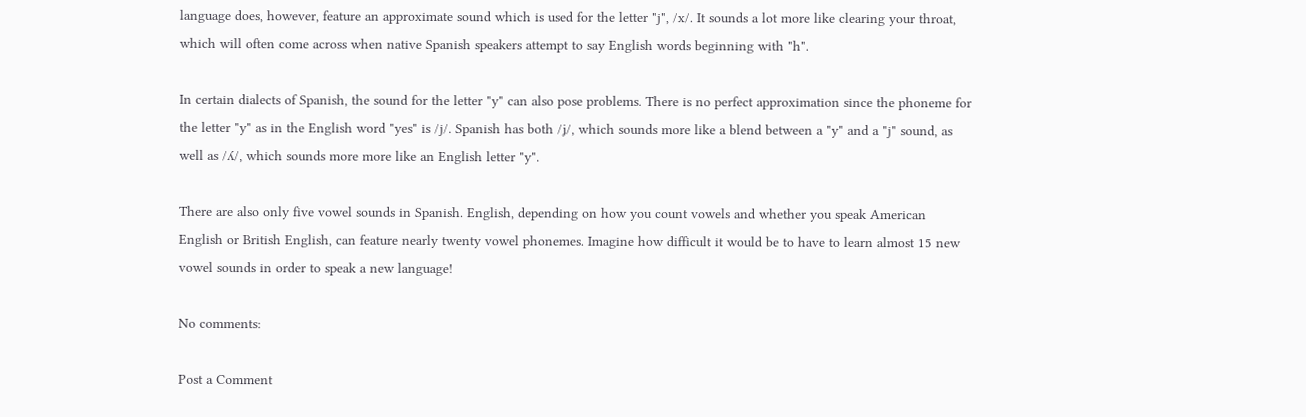language does, however, feature an approximate sound which is used for the letter "j", /x/. It sounds a lot more like clearing your throat, which will often come across when native Spanish speakers attempt to say English words beginning with "h".

In certain dialects of Spanish, the sound for the letter "y" can also pose problems. There is no perfect approximation since the phoneme for the letter "y" as in the English word "yes" is /j/. Spanish has both /ʝ/, which sounds more like a blend between a "y" and a "j" sound, as well as /ʎ/, which sounds more more like an English letter "y".

There are also only five vowel sounds in Spanish. English, depending on how you count vowels and whether you speak American English or British English, can feature nearly twenty vowel phonemes. Imagine how difficult it would be to have to learn almost 15 new vowel sounds in order to speak a new language!

No comments:

Post a Comment